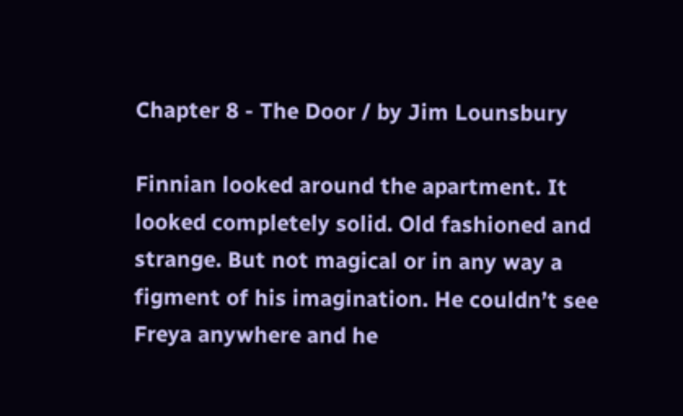Chapter 8 - The Door / by Jim Lounsbury

Finnian looked around the apartment. It looked completely solid. Old fashioned and strange. But not magical or in any way a figment of his imagination. He couldn’t see Freya anywhere and he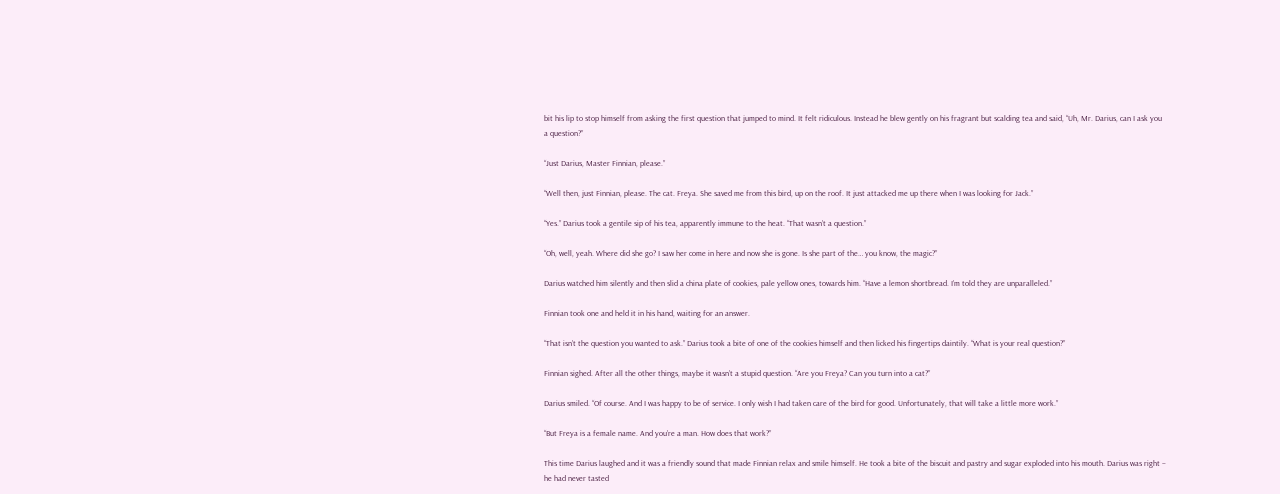bit his lip to stop himself from asking the first question that jumped to mind. It felt ridiculous. Instead he blew gently on his fragrant but scalding tea and said, “Uh, Mr. Darius, can I ask you a question?”

“Just Darius, Master Finnian, please.”

“Well then, just Finnian, please. The cat. Freya. She saved me from this bird, up on the roof. It just attacked me up there when I was looking for Jack.”

“Yes.” Darius took a gentile sip of his tea, apparently immune to the heat. “That wasn’t a question.”

“Oh, well, yeah. Where did she go? I saw her come in here and now she is gone. Is she part of the… you know, the magic?”

Darius watched him silently and then slid a china plate of cookies, pale yellow ones, towards him. “Have a lemon shortbread. I’m told they are unparalleled.”

Finnian took one and held it in his hand, waiting for an answer.

“That isn’t the question you wanted to ask.” Darius took a bite of one of the cookies himself and then licked his fingertips daintily. “What is your real question?”

Finnian sighed. After all the other things, maybe it wasn’t a stupid question. “Are you Freya? Can you turn into a cat?”

Darius smiled. “Of course. And I was happy to be of service. I only wish I had taken care of the bird for good. Unfortunately, that will take a little more work.”

“But Freya is a female name. And you’re a man. How does that work?”

This time Darius laughed and it was a friendly sound that made Finnian relax and smile himself. He took a bite of the biscuit and pastry and sugar exploded into his mouth. Darius was right – he had never tasted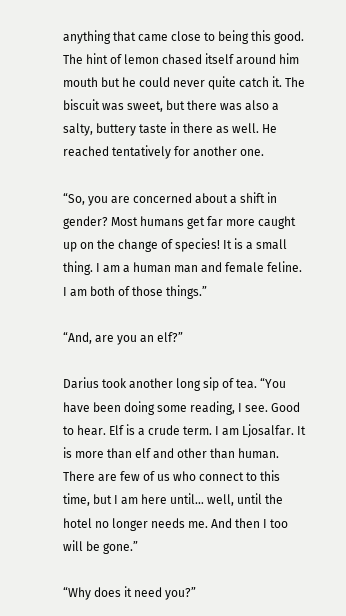anything that came close to being this good. The hint of lemon chased itself around him mouth but he could never quite catch it. The biscuit was sweet, but there was also a salty, buttery taste in there as well. He reached tentatively for another one.

“So, you are concerned about a shift in gender? Most humans get far more caught up on the change of species! It is a small thing. I am a human man and female feline. I am both of those things.”

“And, are you an elf?”

Darius took another long sip of tea. “You have been doing some reading, I see. Good to hear. Elf is a crude term. I am Ljosalfar. It is more than elf and other than human. There are few of us who connect to this time, but I am here until… well, until the hotel no longer needs me. And then I too will be gone.”

“Why does it need you?”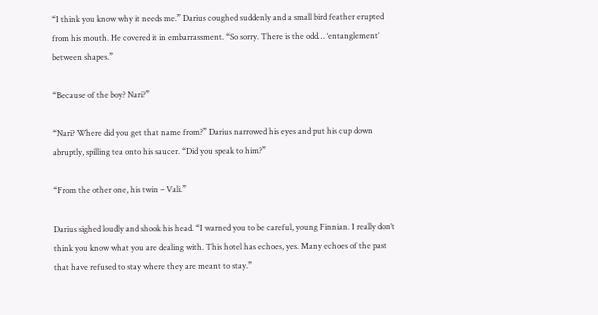“I think you know why it needs me.” Darius coughed suddenly and a small bird feather erupted from his mouth. He covered it in embarrassment. “So sorry. There is the odd… ‘entanglement’ between shapes.”

“Because of the boy? Nari?”

“Nari? Where did you get that name from?” Darius narrowed his eyes and put his cup down abruptly, spilling tea onto his saucer. “Did you speak to him?”

“From the other one, his twin – Vali.”

Darius sighed loudly and shook his head. “I warned you to be careful, young Finnian. I really don’t think you know what you are dealing with. This hotel has echoes, yes. Many echoes of the past that have refused to stay where they are meant to stay.”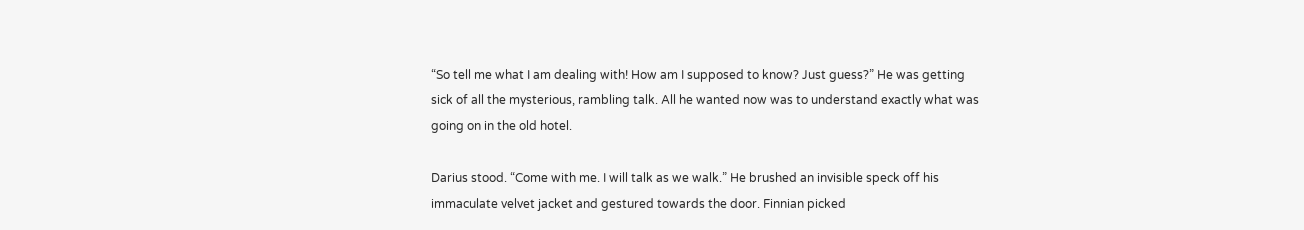“So tell me what I am dealing with! How am I supposed to know? Just guess?” He was getting sick of all the mysterious, rambling talk. All he wanted now was to understand exactly what was going on in the old hotel.

Darius stood. “Come with me. I will talk as we walk.” He brushed an invisible speck off his immaculate velvet jacket and gestured towards the door. Finnian picked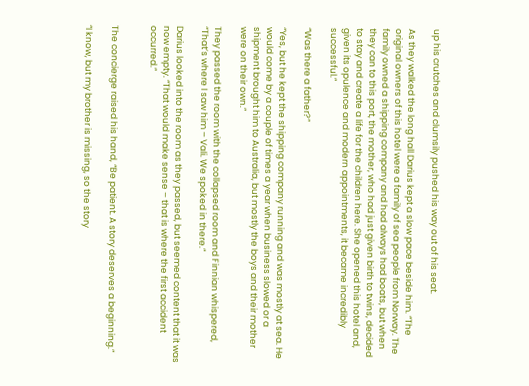up his crutches and clumsily pushed his way out of his seat.

As they walked the long hall Darius kept a slow pace beside him. “The original owners of this hotel were a family of sea people from Norway. The family owned a shipping company and had always had boats, but when they can to this port, the mother, who had just given birth to twins, decided to stay and create a life for the children here. She opened this hotel and, given its opulence and modern appointments, it became incredibly successful.”

“Was there a father?”

“Yes, but he kept the shipping company running and was mostly at sea. He would come by a couple of times a year when business slowed or a shipment brought him to Australia, but mostly the boys and their mother were on their own.”

They passed the room with the collapsed room and Finnian whispered, “That’s where I saw him – Vali. We spoked in there.”

Darius looked into the room as they passed, but seemed content that it was now empty. “That would make sense – that is where the first accident occurred.”


The concierge raised his hand, “Be patient. A story deserves a beginning.”

“I know, but my brother is missing, so the story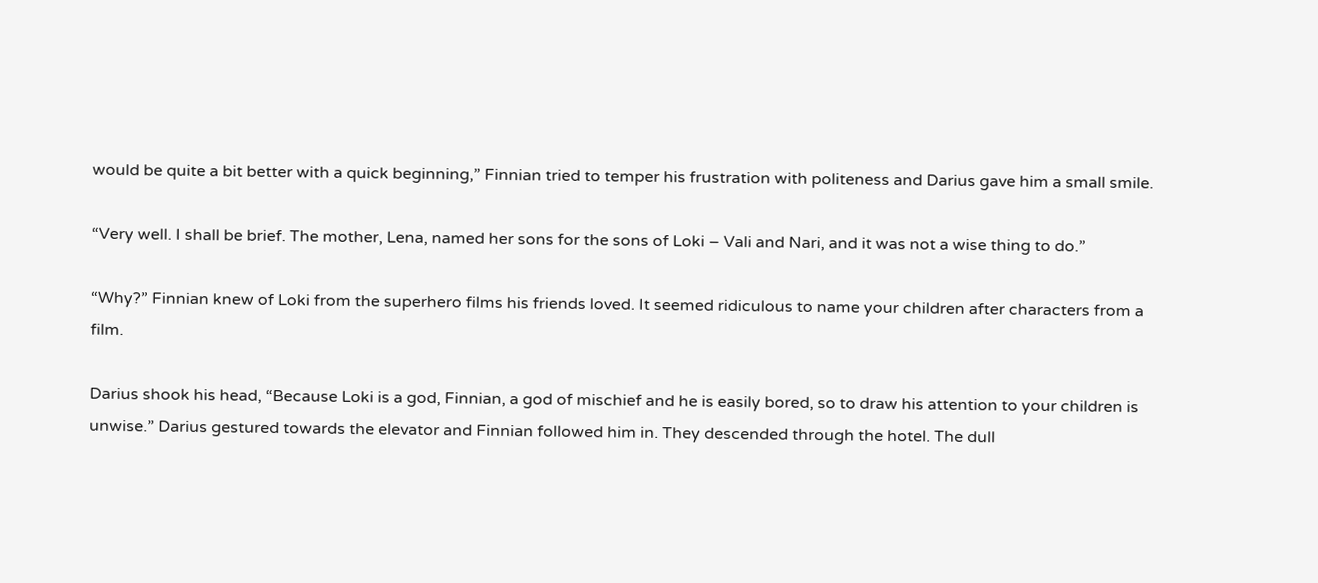would be quite a bit better with a quick beginning,” Finnian tried to temper his frustration with politeness and Darius gave him a small smile.

“Very well. I shall be brief. The mother, Lena, named her sons for the sons of Loki – Vali and Nari, and it was not a wise thing to do.”

“Why?” Finnian knew of Loki from the superhero films his friends loved. It seemed ridiculous to name your children after characters from a film.

Darius shook his head, “Because Loki is a god, Finnian, a god of mischief and he is easily bored, so to draw his attention to your children is unwise.” Darius gestured towards the elevator and Finnian followed him in. They descended through the hotel. The dull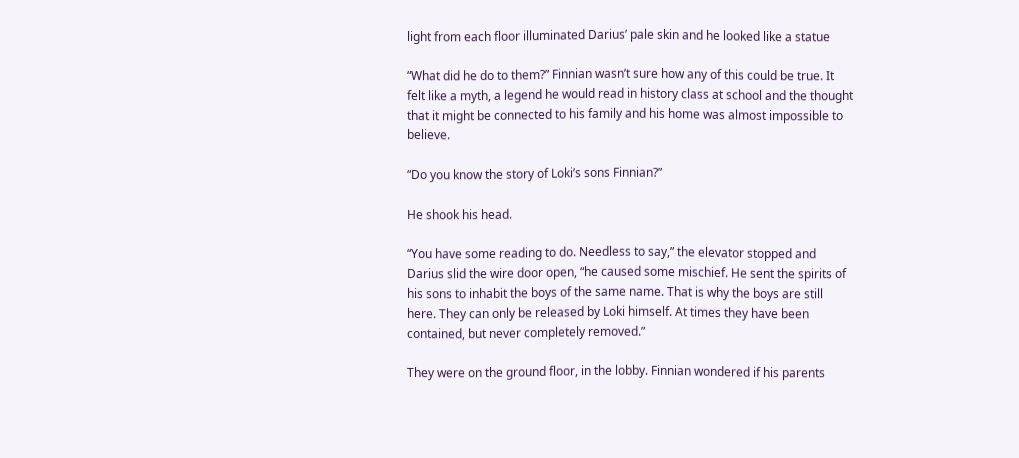light from each floor illuminated Darius’ pale skin and he looked like a statue

“What did he do to them?” Finnian wasn’t sure how any of this could be true. It felt like a myth, a legend he would read in history class at school and the thought that it might be connected to his family and his home was almost impossible to believe.

“Do you know the story of Loki’s sons Finnian?”

He shook his head.

“You have some reading to do. Needless to say,” the elevator stopped and Darius slid the wire door open, “he caused some mischief. He sent the spirits of his sons to inhabit the boys of the same name. That is why the boys are still here. They can only be released by Loki himself. At times they have been contained, but never completely removed.”

They were on the ground floor, in the lobby. Finnian wondered if his parents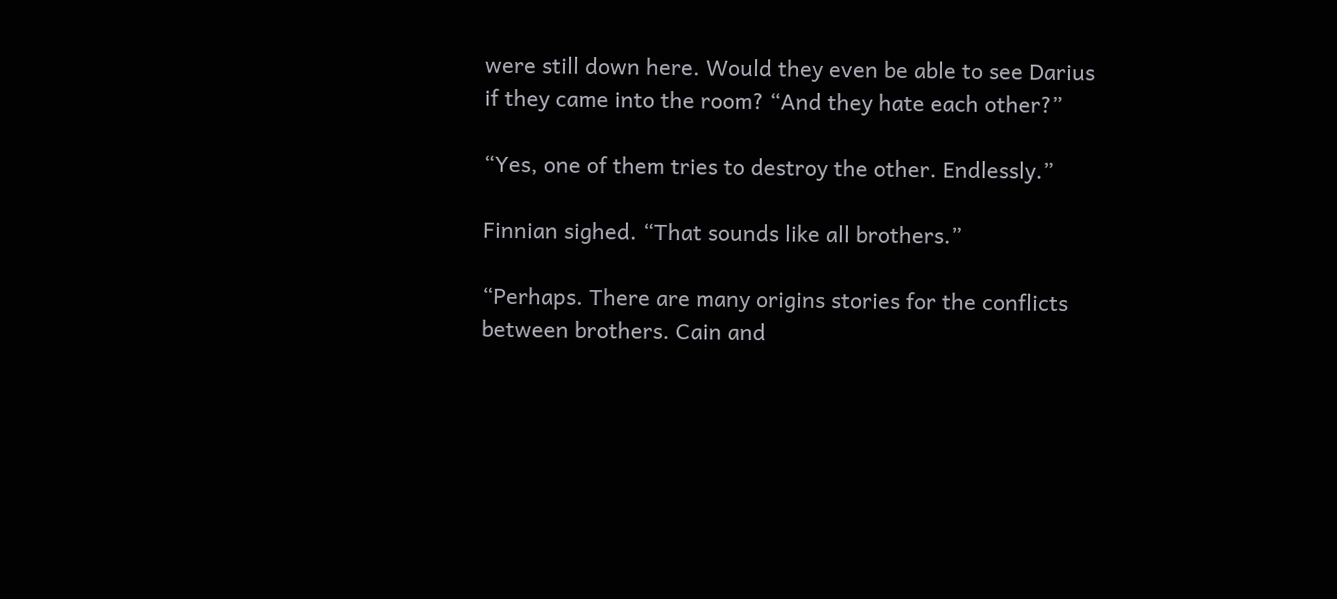were still down here. Would they even be able to see Darius if they came into the room? “And they hate each other?”

“Yes, one of them tries to destroy the other. Endlessly.”

Finnian sighed. “That sounds like all brothers.”

“Perhaps. There are many origins stories for the conflicts between brothers. Cain and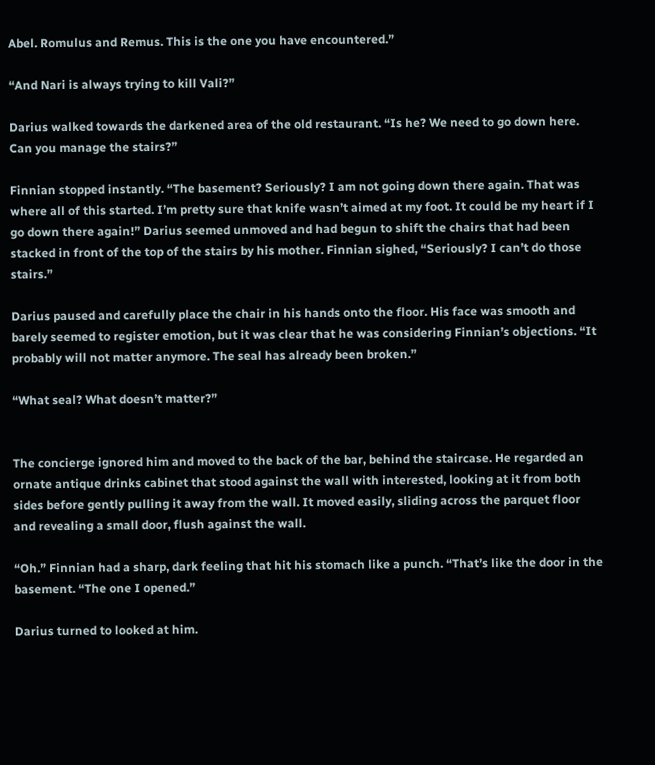Abel. Romulus and Remus. This is the one you have encountered.”

“And Nari is always trying to kill Vali?”

Darius walked towards the darkened area of the old restaurant. “Is he? We need to go down here. Can you manage the stairs?”

Finnian stopped instantly. “The basement? Seriously? I am not going down there again. That was where all of this started. I’m pretty sure that knife wasn’t aimed at my foot. It could be my heart if I go down there again!” Darius seemed unmoved and had begun to shift the chairs that had been stacked in front of the top of the stairs by his mother. Finnian sighed, “Seriously? I can’t do those stairs.”

Darius paused and carefully place the chair in his hands onto the floor. His face was smooth and barely seemed to register emotion, but it was clear that he was considering Finnian’s objections. “It probably will not matter anymore. The seal has already been broken.”

“What seal? What doesn’t matter?”


The concierge ignored him and moved to the back of the bar, behind the staircase. He regarded an ornate antique drinks cabinet that stood against the wall with interested, looking at it from both sides before gently pulling it away from the wall. It moved easily, sliding across the parquet floor and revealing a small door, flush against the wall.

“Oh.” Finnian had a sharp, dark feeling that hit his stomach like a punch. “That’s like the door in the basement. “The one I opened.”

Darius turned to looked at him.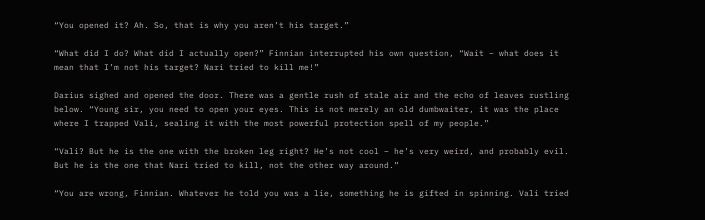“You opened it? Ah. So, that is why you aren’t his target.”

“What did I do? What did I actually open?” Finnian interrupted his own question, “Wait – what does it mean that I’m not his target? Nari tried to kill me!”

Darius sighed and opened the door. There was a gentle rush of stale air and the echo of leaves rustling below. “Young sir, you need to open your eyes. This is not merely an old dumbwaiter, it was the place where I trapped Vali, sealing it with the most powerful protection spell of my people.”

“Vali? But he is the one with the broken leg right? He’s not cool – he’s very weird, and probably evil. But he is the one that Nari tried to kill, not the other way around.”

“You are wrong, Finnian. Whatever he told you was a lie, something he is gifted in spinning. Vali tried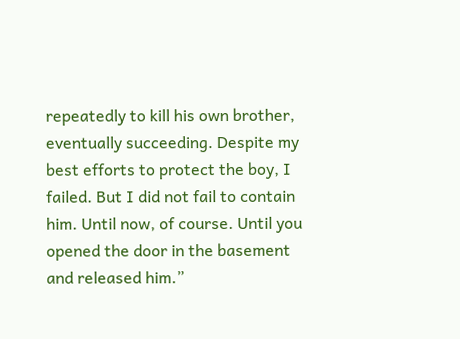repeatedly to kill his own brother, eventually succeeding. Despite my best efforts to protect the boy, I failed. But I did not fail to contain him. Until now, of course. Until you opened the door in the basement and released him.”